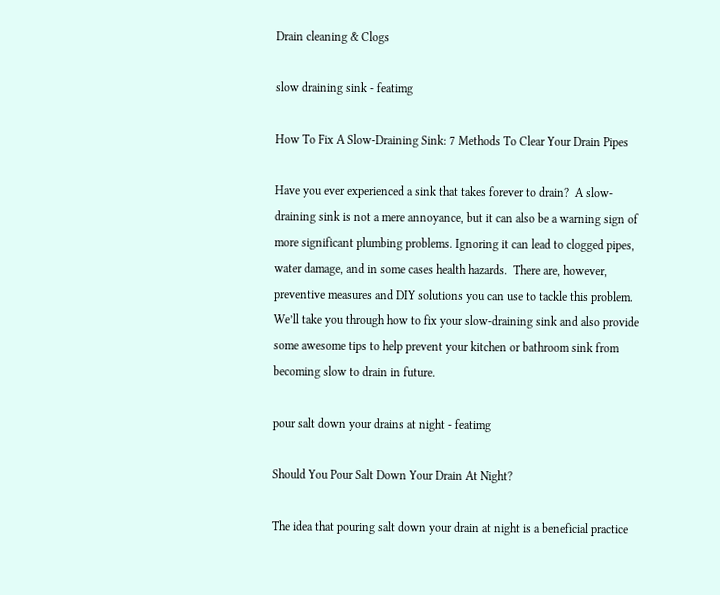Drain cleaning & Clogs

slow draining sink - featimg

How To Fix A Slow-Draining Sink: 7 Methods To Clear Your Drain Pipes

Have you ever experienced a sink that takes forever to drain?  A slow-draining sink is not a mere annoyance, but it can also be a warning sign of more significant plumbing problems. Ignoring it can lead to clogged pipes, water damage, and in some cases health hazards.  There are, however, preventive measures and DIY solutions you can use to tackle this problem. We’ll take you through how to fix your slow-draining sink and also provide some awesome tips to help prevent your kitchen or bathroom sink from becoming slow to drain in future.

pour salt down your drains at night - featimg

Should You Pour Salt Down Your Drain At Night?

The idea that pouring salt down your drain at night is a beneficial practice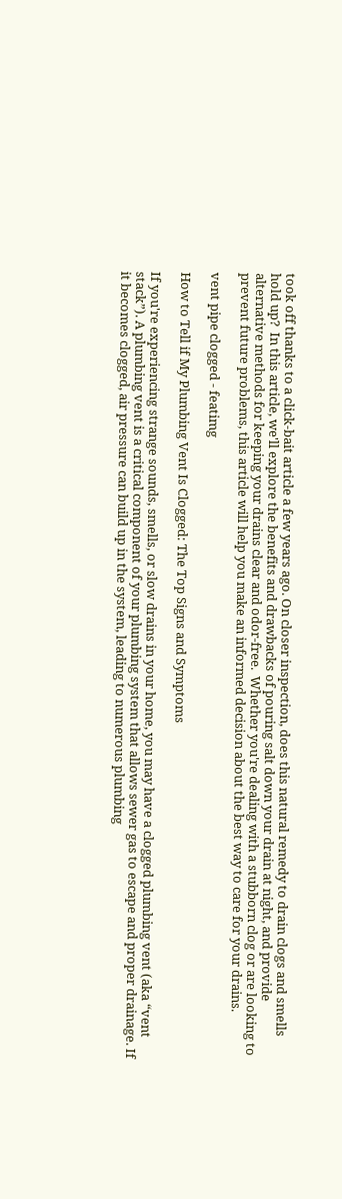took off thanks to a click-bait article a few years ago. On closer inspection, does this natural remedy to drain clogs and smells hold up?  In this article, we'll explore the benefits and drawbacks of pouring salt down your drain at night, and provide alternative methods for keeping your drains clear and odor-free.  Whether you're dealing with a stubborn clog or are looking to prevent future problems, this article will help you make an informed decision about the best way to care for your drains.

vent pipe clogged - featimg

How to Tell if My Plumbing Vent Is Clogged: The Top Signs and Symptoms

If you're experiencing strange sounds, smells, or slow drains in your home, you may have a clogged plumbing vent (aka “vent stack”). A plumbing vent is a critical component of your plumbing system that allows sewer gas to escape and proper drainage. If it becomes clogged, air pressure can build up in the system, leading to numerous plumbing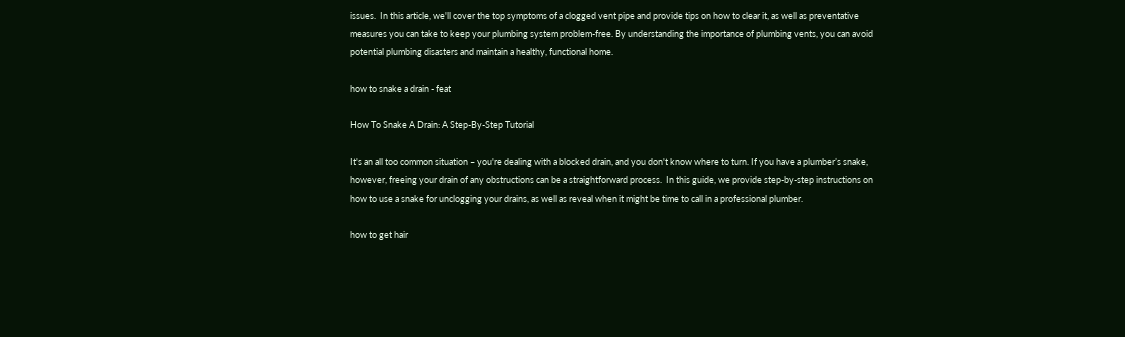issues.  In this article, we'll cover the top symptoms of a clogged vent pipe and provide tips on how to clear it, as well as preventative measures you can take to keep your plumbing system problem-free. By understanding the importance of plumbing vents, you can avoid potential plumbing disasters and maintain a healthy, functional home.

how to snake a drain - feat

How To Snake A Drain: A Step-By-Step Tutorial

It's an all too common situation – you're dealing with a blocked drain, and you don't know where to turn. If you have a plumber’s snake, however, freeing your drain of any obstructions can be a straightforward process.  In this guide, we provide step-by-step instructions on how to use a snake for unclogging your drains, as well as reveal when it might be time to call in a professional plumber.

how to get hair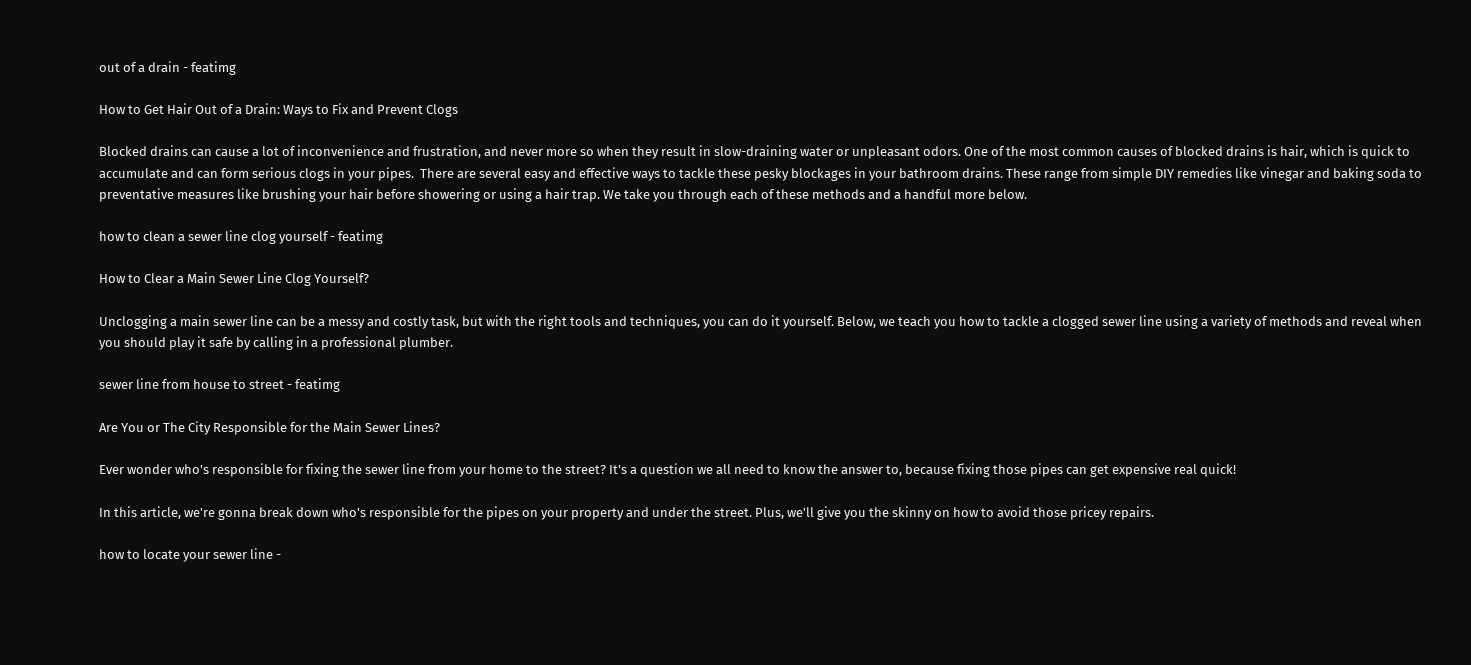out of a drain - featimg

How to Get Hair Out of a Drain: Ways to Fix and Prevent Clogs

Blocked drains can cause a lot of inconvenience and frustration, and never more so when they result in slow-draining water or unpleasant odors. One of the most common causes of blocked drains is hair, which is quick to accumulate and can form serious clogs in your pipes.  There are several easy and effective ways to tackle these pesky blockages in your bathroom drains. These range from simple DIY remedies like vinegar and baking soda to preventative measures like brushing your hair before showering or using a hair trap. We take you through each of these methods and a handful more below.

how to clean a sewer line clog yourself - featimg

How to Clear a Main Sewer Line Clog Yourself?

Unclogging a main sewer line can be a messy and costly task, but with the right tools and techniques, you can do it yourself. Below, we teach you how to tackle a clogged sewer line using a variety of methods and reveal when you should play it safe by calling in a professional plumber.

sewer line from house to street - featimg

Are You or The City Responsible for the Main Sewer Lines?

Ever wonder who's responsible for fixing the sewer line from your home to the street? It's a question we all need to know the answer to, because fixing those pipes can get expensive real quick!

In this article, we're gonna break down who's responsible for the pipes on your property and under the street. Plus, we'll give you the skinny on how to avoid those pricey repairs.

how to locate your sewer line -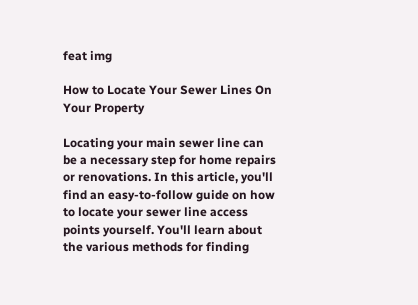feat img

How to Locate Your Sewer Lines On Your Property

Locating your main sewer line can be a necessary step for home repairs or renovations. In this article, you'll find an easy-to-follow guide on how to locate your sewer line access points yourself. You'll learn about the various methods for finding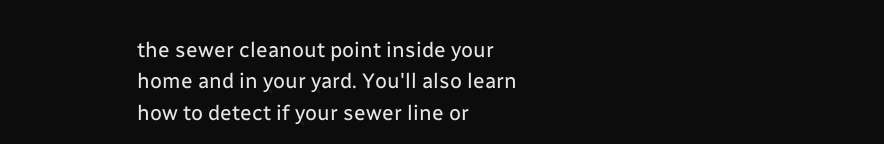the sewer cleanout point inside your home and in your yard. You'll also learn how to detect if your sewer line or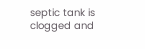septic tank is clogged and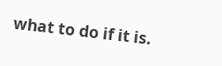what to do if it is.